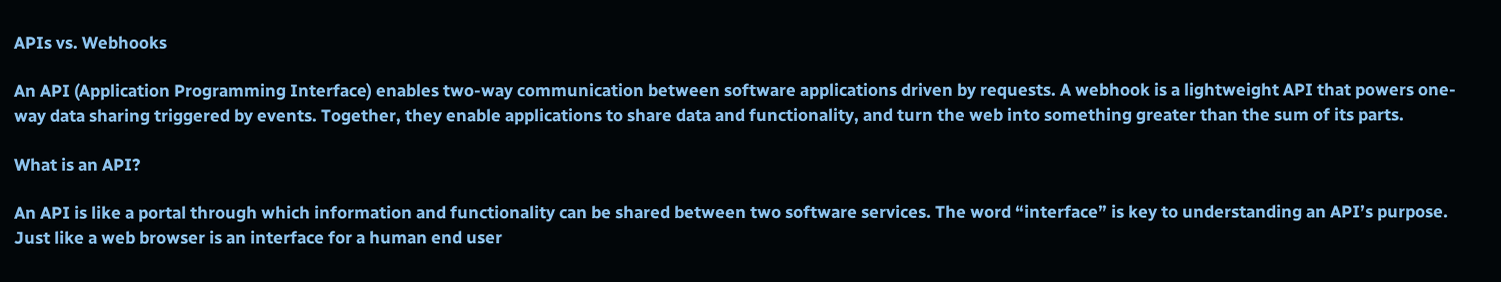APIs vs. Webhooks

An API (Application Programming Interface) enables two-way communication between software applications driven by requests. A webhook is a lightweight API that powers one-way data sharing triggered by events. Together, they enable applications to share data and functionality, and turn the web into something greater than the sum of its parts.

What is an API?

An API is like a portal through which information and functionality can be shared between two software services. The word “interface” is key to understanding an API’s purpose. Just like a web browser is an interface for a human end user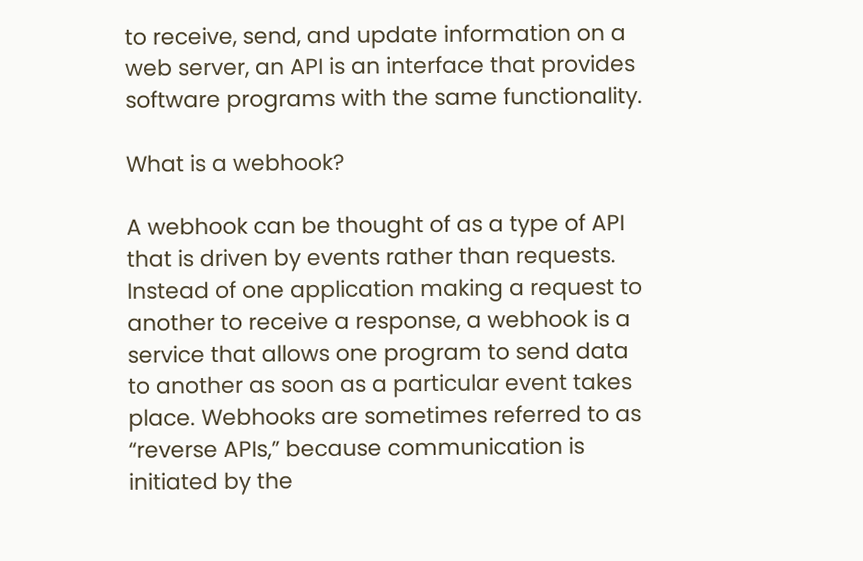to receive, send, and update information on a web server, an API is an interface that provides software programs with the same functionality.

What is a webhook?

A webhook can be thought of as a type of API that is driven by events rather than requests. Instead of one application making a request to another to receive a response, a webhook is a service that allows one program to send data to another as soon as a particular event takes place. Webhooks are sometimes referred to as “reverse APIs,” because communication is initiated by the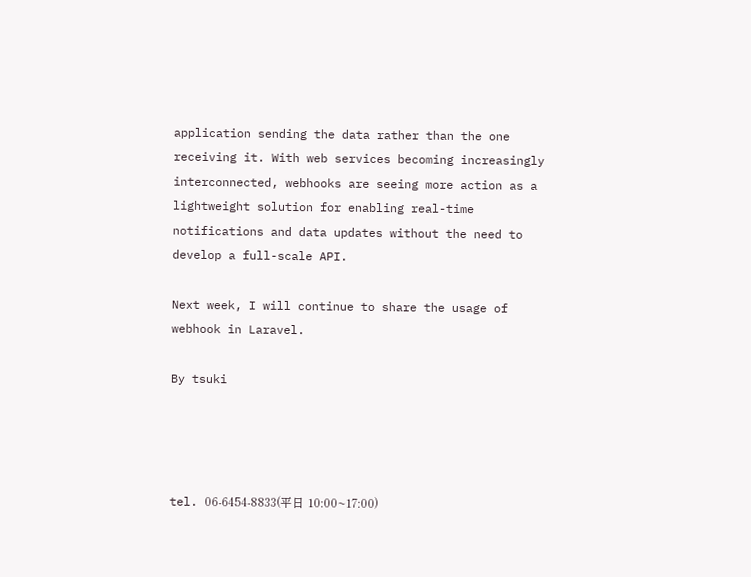application sending the data rather than the one receiving it. With web services becoming increasingly interconnected, webhooks are seeing more action as a lightweight solution for enabling real-time notifications and data updates without the need to develop a full-scale API.

Next week, I will continue to share the usage of webhook in Laravel.

By tsuki




tel. 06-6454-8833(平日 10:00~17:00)